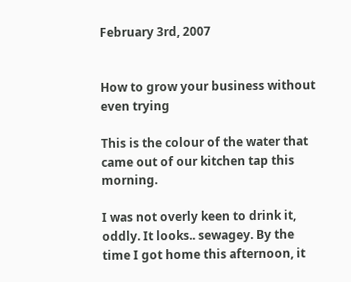February 3rd, 2007


How to grow your business without even trying

This is the colour of the water that came out of our kitchen tap this morning.

I was not overly keen to drink it, oddly. It looks.. sewagey. By the time I got home this afternoon, it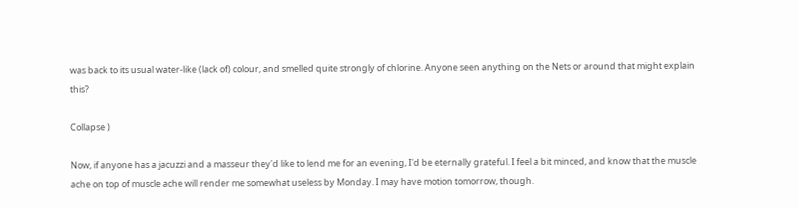was back to its usual water-like (lack of) colour, and smelled quite strongly of chlorine. Anyone seen anything on the Nets or around that might explain this?

Collapse )

Now, if anyone has a jacuzzi and a masseur they'd like to lend me for an evening, I'd be eternally grateful. I feel a bit minced, and know that the muscle ache on top of muscle ache will render me somewhat useless by Monday. I may have motion tomorrow, though.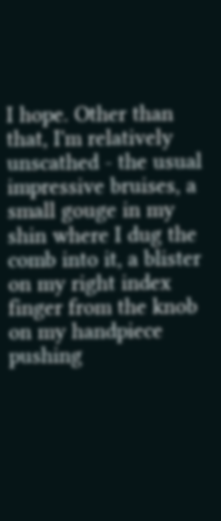I hope. Other than that, I'm relatively unscathed - the usual impressive bruises, a small gouge in my shin where I dug the comb into it, a blister on my right index finger from the knob on my handpiece pushing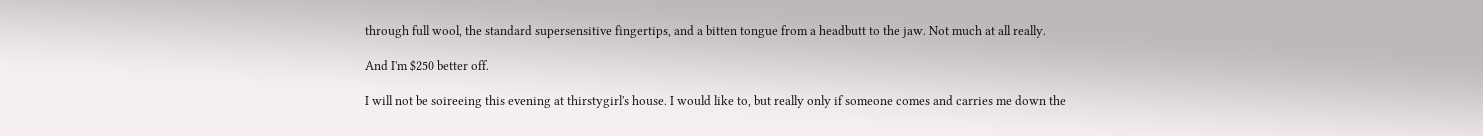through full wool, the standard supersensitive fingertips, and a bitten tongue from a headbutt to the jaw. Not much at all really.

And I'm $250 better off.

I will not be soireeing this evening at thirstygirl's house. I would like to, but really only if someone comes and carries me down the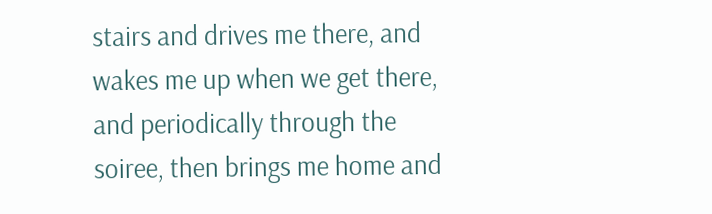stairs and drives me there, and wakes me up when we get there, and periodically through the soiree, then brings me home and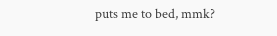puts me to bed, mmk?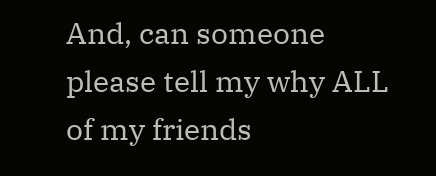And, can someone please tell my why ALL of my friends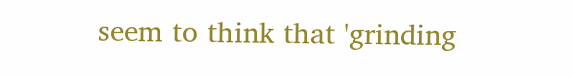seem to think that 'grinding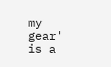my gear' is a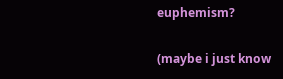euphemism?

(maybe i just know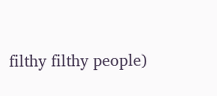filthy filthy people)